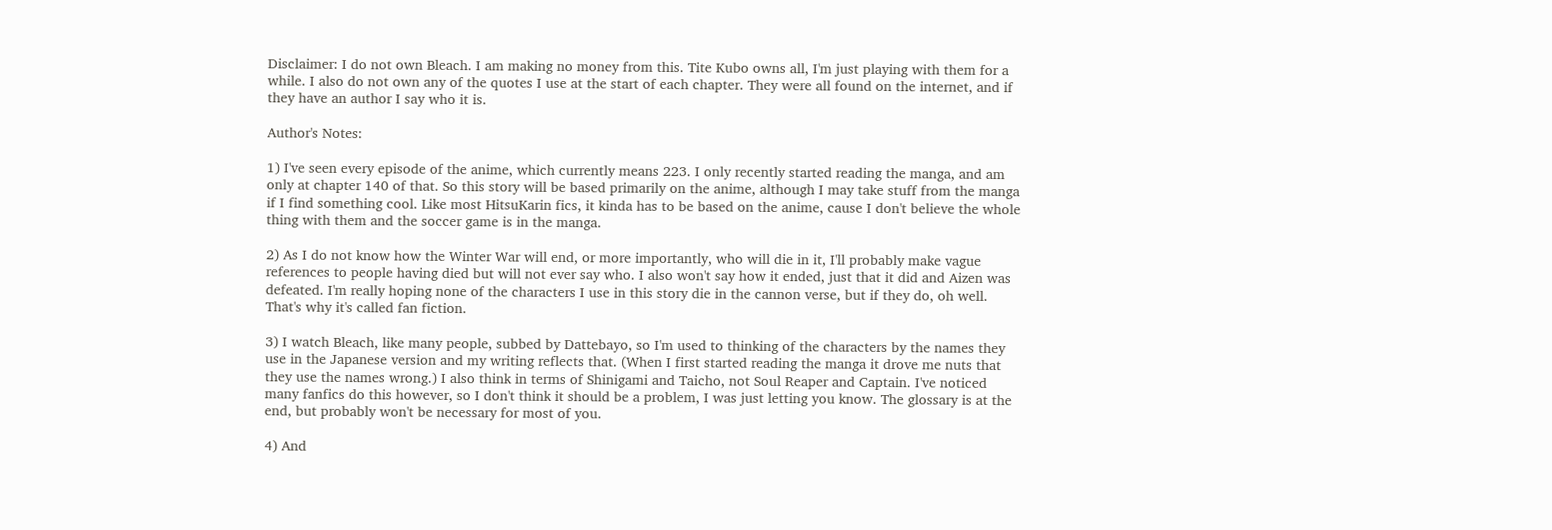Disclaimer: I do not own Bleach. I am making no money from this. Tite Kubo owns all, I'm just playing with them for a while. I also do not own any of the quotes I use at the start of each chapter. They were all found on the internet, and if they have an author I say who it is.

Author's Notes:

1) I've seen every episode of the anime, which currently means 223. I only recently started reading the manga, and am only at chapter 140 of that. So this story will be based primarily on the anime, although I may take stuff from the manga if I find something cool. Like most HitsuKarin fics, it kinda has to be based on the anime, cause I don't believe the whole thing with them and the soccer game is in the manga.

2) As I do not know how the Winter War will end, or more importantly, who will die in it, I'll probably make vague references to people having died but will not ever say who. I also won't say how it ended, just that it did and Aizen was defeated. I'm really hoping none of the characters I use in this story die in the cannon verse, but if they do, oh well. That's why it's called fan fiction.

3) I watch Bleach, like many people, subbed by Dattebayo, so I'm used to thinking of the characters by the names they use in the Japanese version and my writing reflects that. (When I first started reading the manga it drove me nuts that they use the names wrong.) I also think in terms of Shinigami and Taicho, not Soul Reaper and Captain. I've noticed many fanfics do this however, so I don't think it should be a problem, I was just letting you know. The glossary is at the end, but probably won't be necessary for most of you.

4) And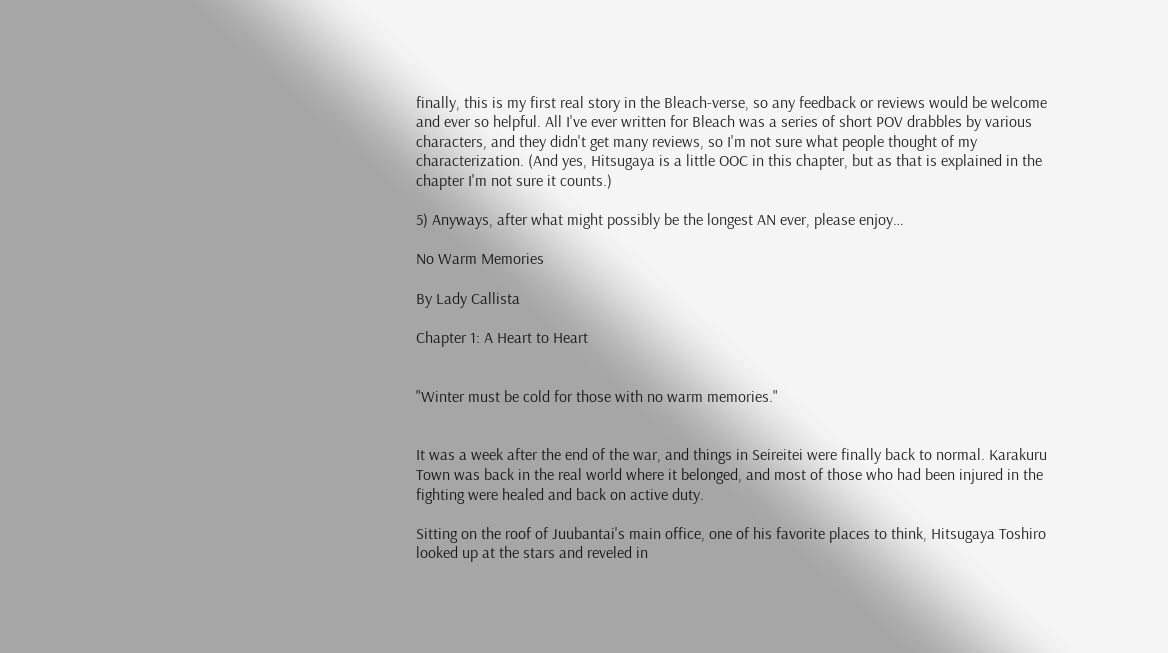finally, this is my first real story in the Bleach-verse, so any feedback or reviews would be welcome and ever so helpful. All I've ever written for Bleach was a series of short POV drabbles by various characters, and they didn't get many reviews, so I'm not sure what people thought of my characterization. (And yes, Hitsugaya is a little OOC in this chapter, but as that is explained in the chapter I'm not sure it counts.)

5) Anyways, after what might possibly be the longest AN ever, please enjoy…

No Warm Memories

By Lady Callista

Chapter 1: A Heart to Heart


"Winter must be cold for those with no warm memories."


It was a week after the end of the war, and things in Seireitei were finally back to normal. Karakuru Town was back in the real world where it belonged, and most of those who had been injured in the fighting were healed and back on active duty.

Sitting on the roof of Juubantai's main office, one of his favorite places to think, Hitsugaya Toshiro looked up at the stars and reveled in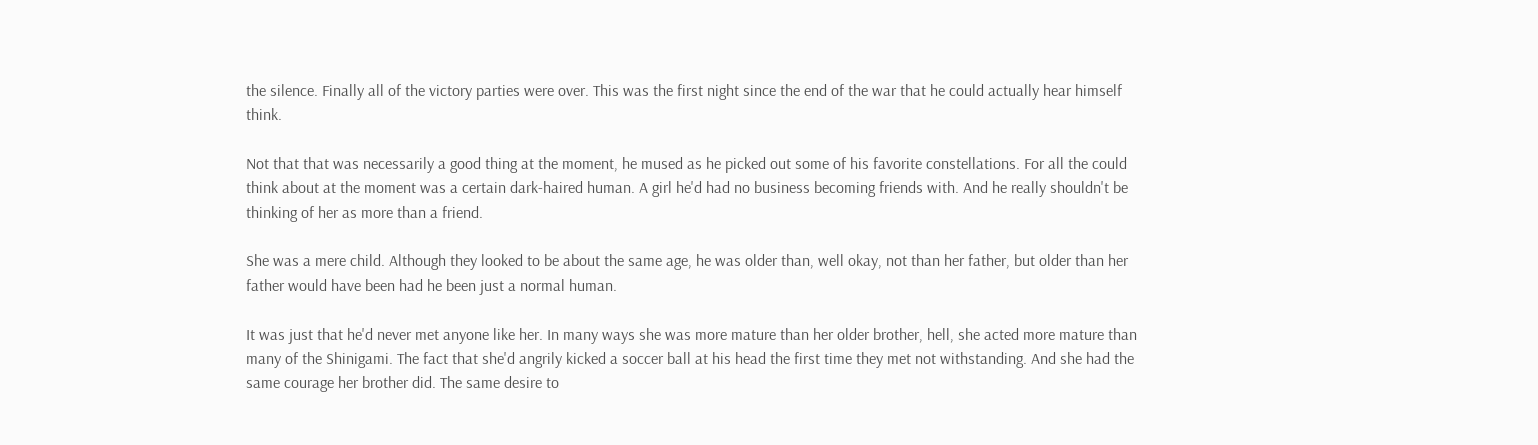the silence. Finally all of the victory parties were over. This was the first night since the end of the war that he could actually hear himself think.

Not that that was necessarily a good thing at the moment, he mused as he picked out some of his favorite constellations. For all the could think about at the moment was a certain dark-haired human. A girl he'd had no business becoming friends with. And he really shouldn't be thinking of her as more than a friend.

She was a mere child. Although they looked to be about the same age, he was older than, well okay, not than her father, but older than her father would have been had he been just a normal human.

It was just that he'd never met anyone like her. In many ways she was more mature than her older brother, hell, she acted more mature than many of the Shinigami. The fact that she'd angrily kicked a soccer ball at his head the first time they met not withstanding. And she had the same courage her brother did. The same desire to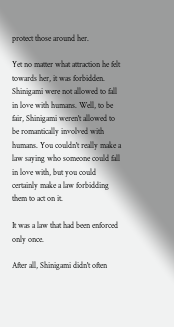protect those around her.

Yet no matter what attraction he felt towards her, it was forbidden. Shinigami were not allowed to fall in love with humans. Well, to be fair, Shinigami weren't allowed to be romantically involved with humans. You couldn't really make a law saying who someone could fall in love with, but you could certainly make a law forbidding them to act on it.

It was a law that had been enforced only once.

After all, Shinigami didn't often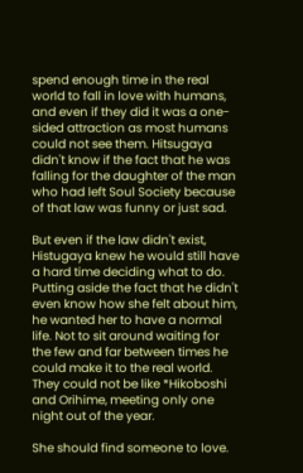spend enough time in the real world to fall in love with humans, and even if they did it was a one-sided attraction as most humans could not see them. Hitsugaya didn't know if the fact that he was falling for the daughter of the man who had left Soul Society because of that law was funny or just sad.

But even if the law didn't exist, Histugaya knew he would still have a hard time deciding what to do. Putting aside the fact that he didn't even know how she felt about him, he wanted her to have a normal life. Not to sit around waiting for the few and far between times he could make it to the real world. They could not be like *Hikoboshi and Orihime, meeting only one night out of the year.

She should find someone to love.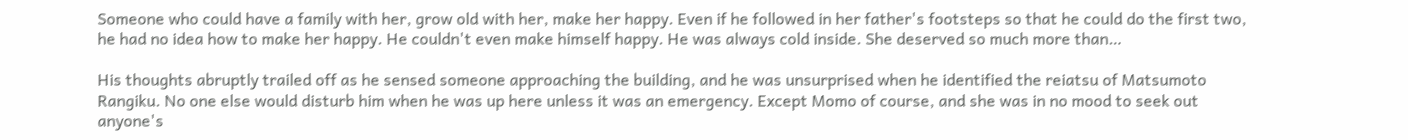Someone who could have a family with her, grow old with her, make her happy. Even if he followed in her father's footsteps so that he could do the first two, he had no idea how to make her happy. He couldn't even make himself happy. He was always cold inside. She deserved so much more than…

His thoughts abruptly trailed off as he sensed someone approaching the building, and he was unsurprised when he identified the reiatsu of Matsumoto Rangiku. No one else would disturb him when he was up here unless it was an emergency. Except Momo of course, and she was in no mood to seek out anyone's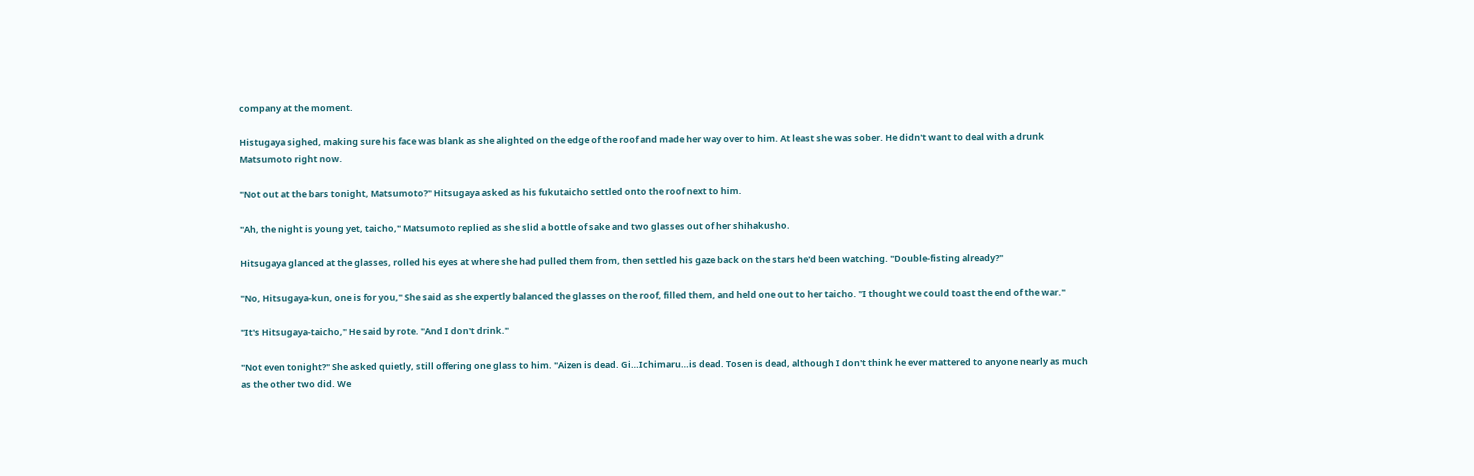company at the moment.

Histugaya sighed, making sure his face was blank as she alighted on the edge of the roof and made her way over to him. At least she was sober. He didn't want to deal with a drunk Matsumoto right now.

"Not out at the bars tonight, Matsumoto?" Hitsugaya asked as his fukutaicho settled onto the roof next to him.

"Ah, the night is young yet, taicho," Matsumoto replied as she slid a bottle of sake and two glasses out of her shihakusho.

Hitsugaya glanced at the glasses, rolled his eyes at where she had pulled them from, then settled his gaze back on the stars he'd been watching. "Double-fisting already?"

"No, Hitsugaya-kun, one is for you," She said as she expertly balanced the glasses on the roof, filled them, and held one out to her taicho. "I thought we could toast the end of the war."

"It's Hitsugaya-taicho," He said by rote. "And I don't drink."

"Not even tonight?" She asked quietly, still offering one glass to him. "Aizen is dead. Gi…Ichimaru…is dead. Tosen is dead, although I don't think he ever mattered to anyone nearly as much as the other two did. We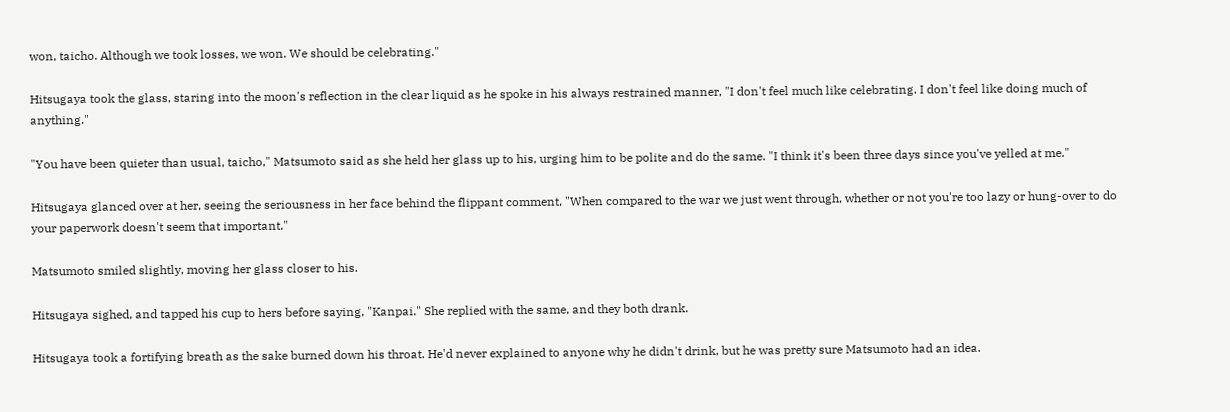won, taicho. Although we took losses, we won. We should be celebrating."

Hitsugaya took the glass, staring into the moon's reflection in the clear liquid as he spoke in his always restrained manner, "I don't feel much like celebrating. I don't feel like doing much of anything."

"You have been quieter than usual, taicho," Matsumoto said as she held her glass up to his, urging him to be polite and do the same. "I think it's been three days since you've yelled at me."

Hitsugaya glanced over at her, seeing the seriousness in her face behind the flippant comment, "When compared to the war we just went through, whether or not you're too lazy or hung-over to do your paperwork doesn't seem that important."

Matsumoto smiled slightly, moving her glass closer to his.

Hitsugaya sighed, and tapped his cup to hers before saying, "Kanpai." She replied with the same, and they both drank.

Hitsugaya took a fortifying breath as the sake burned down his throat. He'd never explained to anyone why he didn't drink, but he was pretty sure Matsumoto had an idea.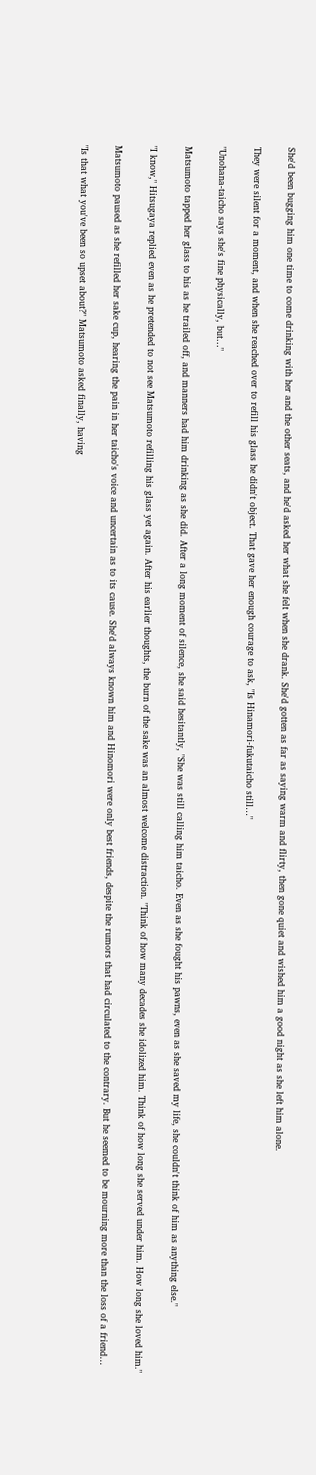She'd been bugging him one time to come drinking with her and the other seats, and he'd asked her what she felt when she drank. She'd gotten as far as saying warm and flirty, then gone quiet and wished him a good night as she left him alone.

They were silent for a moment, and when she reached over to refill his glass he didn't object. That gave her enough courage to ask, "Is Hinamori-fukutaicho still…"

"Unohana-taicho says she's fine physically, but…"

Matsumoto tapped her glass to his as he trailed off, and manners had him drinking as she did. After a long moment of silence, she said hesitantly, "She was still calling him taicho. Even as she fought his pawns, even as she saved my life, she couldn't think of him as anything else."

"I know," Hitsugaya replied even as he pretended to not see Matsumoto refilling his glass yet again. After his earlier thoughts, the burn of the sake was an almost welcome distraction. "Think of how many decades she idolized him. Think of how long she served under him. How long she loved him."

Matsumoto paused as she refilled her sake cup, hearing the pain in her taicho's voice and uncertain as to its cause. She'd always known him and Hinomori were only best friends, despite the rumors that had circulated to the contrary. But he seemed to be mourning more than the loss of a friend…

"Is that what you've been so upset about?" Matsumoto asked finally, having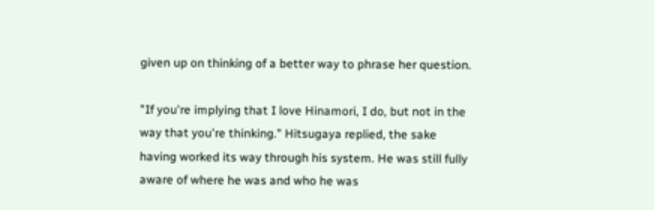given up on thinking of a better way to phrase her question.

"If you're implying that I love Hinamori, I do, but not in the way that you're thinking." Hitsugaya replied, the sake having worked its way through his system. He was still fully aware of where he was and who he was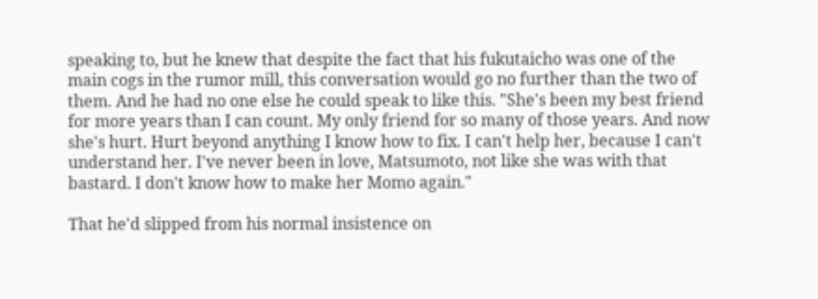speaking to, but he knew that despite the fact that his fukutaicho was one of the main cogs in the rumor mill, this conversation would go no further than the two of them. And he had no one else he could speak to like this. "She's been my best friend for more years than I can count. My only friend for so many of those years. And now she's hurt. Hurt beyond anything I know how to fix. I can't help her, because I can't understand her. I've never been in love, Matsumoto, not like she was with that bastard. I don't know how to make her Momo again."

That he'd slipped from his normal insistence on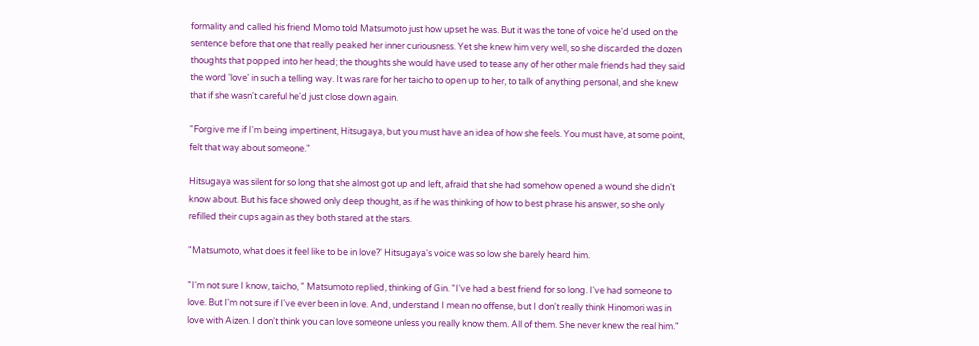formality and called his friend Momo told Matsumoto just how upset he was. But it was the tone of voice he'd used on the sentence before that one that really peaked her inner curiousness. Yet she knew him very well, so she discarded the dozen thoughts that popped into her head; the thoughts she would have used to tease any of her other male friends had they said the word 'love' in such a telling way. It was rare for her taicho to open up to her, to talk of anything personal, and she knew that if she wasn't careful he'd just close down again.

"Forgive me if I'm being impertinent, Hitsugaya, but you must have an idea of how she feels. You must have, at some point, felt that way about someone."

Hitsugaya was silent for so long that she almost got up and left, afraid that she had somehow opened a wound she didn't know about. But his face showed only deep thought, as if he was thinking of how to best phrase his answer, so she only refilled their cups again as they both stared at the stars.

"Matsumoto, what does it feel like to be in love?' Hitsugaya's voice was so low she barely heard him.

"I'm not sure I know, taicho, " Matsumoto replied, thinking of Gin. "I've had a best friend for so long. I've had someone to love. But I'm not sure if I've ever been in love. And, understand I mean no offense, but I don't really think Hinomori was in love with Aizen. I don't think you can love someone unless you really know them. All of them. She never knew the real him."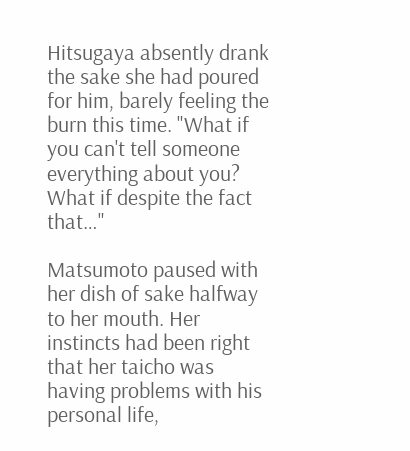Hitsugaya absently drank the sake she had poured for him, barely feeling the burn this time. "What if you can't tell someone everything about you? What if despite the fact that…"

Matsumoto paused with her dish of sake halfway to her mouth. Her instincts had been right that her taicho was having problems with his personal life,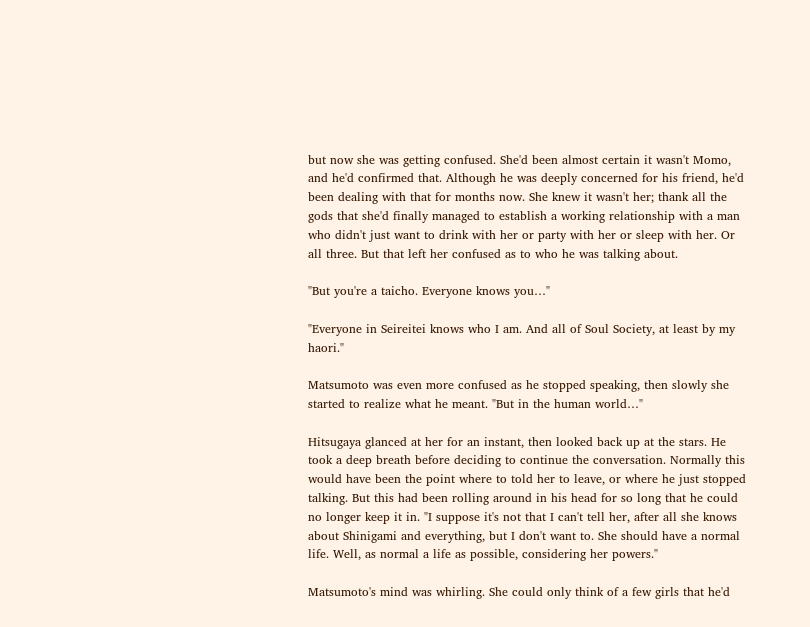but now she was getting confused. She'd been almost certain it wasn't Momo, and he'd confirmed that. Although he was deeply concerned for his friend, he'd been dealing with that for months now. She knew it wasn't her; thank all the gods that she'd finally managed to establish a working relationship with a man who didn't just want to drink with her or party with her or sleep with her. Or all three. But that left her confused as to who he was talking about.

"But you're a taicho. Everyone knows you…"

"Everyone in Seireitei knows who I am. And all of Soul Society, at least by my haori."

Matsumoto was even more confused as he stopped speaking, then slowly she started to realize what he meant. "But in the human world…"

Hitsugaya glanced at her for an instant, then looked back up at the stars. He took a deep breath before deciding to continue the conversation. Normally this would have been the point where to told her to leave, or where he just stopped talking. But this had been rolling around in his head for so long that he could no longer keep it in. "I suppose it's not that I can't tell her, after all she knows about Shinigami and everything, but I don't want to. She should have a normal life. Well, as normal a life as possible, considering her powers."

Matsumoto's mind was whirling. She could only think of a few girls that he'd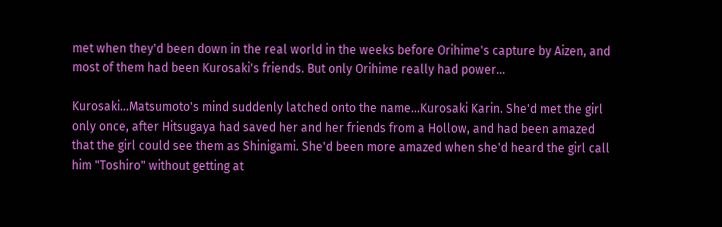met when they'd been down in the real world in the weeks before Orihime's capture by Aizen, and most of them had been Kurosaki's friends. But only Orihime really had power…

Kurosaki…Matsumoto's mind suddenly latched onto the name…Kurosaki Karin. She'd met the girl only once, after Hitsugaya had saved her and her friends from a Hollow, and had been amazed that the girl could see them as Shinigami. She'd been more amazed when she'd heard the girl call him "Toshiro" without getting at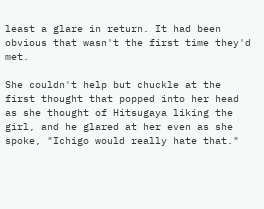least a glare in return. It had been obvious that wasn't the first time they'd met.

She couldn't help but chuckle at the first thought that popped into her head as she thought of Hitsugaya liking the girl, and he glared at her even as she spoke, "Ichigo would really hate that."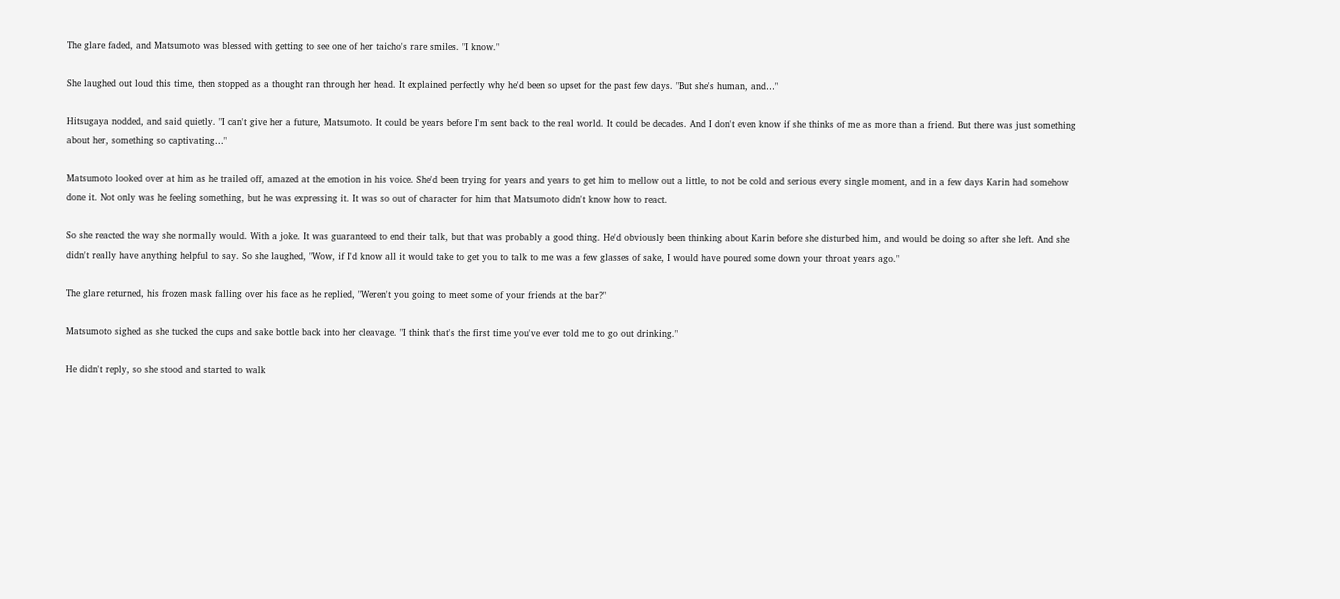The glare faded, and Matsumoto was blessed with getting to see one of her taicho's rare smiles. "I know."

She laughed out loud this time, then stopped as a thought ran through her head. It explained perfectly why he'd been so upset for the past few days. "But she's human, and…"

Hitsugaya nodded, and said quietly. "I can't give her a future, Matsumoto. It could be years before I'm sent back to the real world. It could be decades. And I don't even know if she thinks of me as more than a friend. But there was just something about her, something so captivating…"

Matsumoto looked over at him as he trailed off, amazed at the emotion in his voice. She'd been trying for years and years to get him to mellow out a little, to not be cold and serious every single moment, and in a few days Karin had somehow done it. Not only was he feeling something, but he was expressing it. It was so out of character for him that Matsumoto didn't know how to react.

So she reacted the way she normally would. With a joke. It was guaranteed to end their talk, but that was probably a good thing. He'd obviously been thinking about Karin before she disturbed him, and would be doing so after she left. And she didn't really have anything helpful to say. So she laughed, "Wow, if I'd know all it would take to get you to talk to me was a few glasses of sake, I would have poured some down your throat years ago."

The glare returned, his frozen mask falling over his face as he replied, "Weren't you going to meet some of your friends at the bar?"

Matsumoto sighed as she tucked the cups and sake bottle back into her cleavage. "I think that's the first time you've ever told me to go out drinking."

He didn't reply, so she stood and started to walk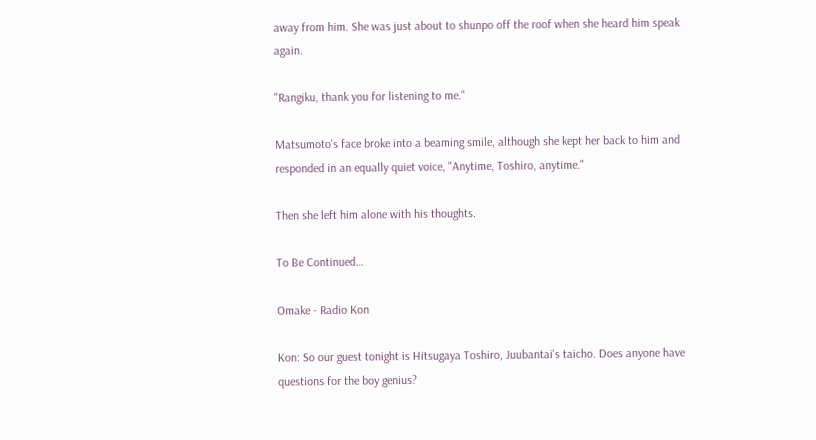away from him. She was just about to shunpo off the roof when she heard him speak again.

"Rangiku, thank you for listening to me."

Matsumoto's face broke into a beaming smile, although she kept her back to him and responded in an equally quiet voice, "Anytime, Toshiro, anytime."

Then she left him alone with his thoughts.

To Be Continued…

Omake - Radio Kon

Kon: So our guest tonight is Hitsugaya Toshiro, Juubantai's taicho. Does anyone have questions for the boy genius?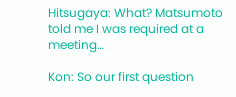Hitsugaya: What? Matsumoto told me I was required at a meeting…

Kon: So our first question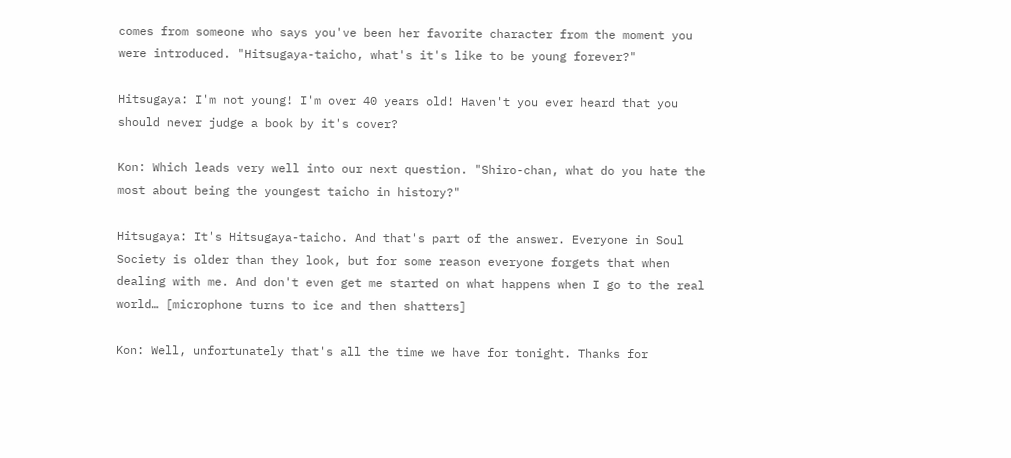comes from someone who says you've been her favorite character from the moment you were introduced. "Hitsugaya-taicho, what's it's like to be young forever?"

Hitsugaya: I'm not young! I'm over 40 years old! Haven't you ever heard that you should never judge a book by it's cover?

Kon: Which leads very well into our next question. "Shiro-chan, what do you hate the most about being the youngest taicho in history?"

Hitsugaya: It's Hitsugaya-taicho. And that's part of the answer. Everyone in Soul Society is older than they look, but for some reason everyone forgets that when dealing with me. And don't even get me started on what happens when I go to the real world… [microphone turns to ice and then shatters]

Kon: Well, unfortunately that's all the time we have for tonight. Thanks for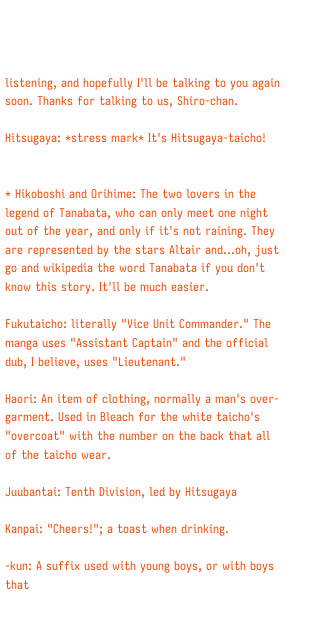listening, and hopefully I'll be talking to you again soon. Thanks for talking to us, Shiro-chan.

Hitsugaya: *stress mark* It's Hitsugaya-taicho!


* Hikoboshi and Orihime: The two lovers in the legend of Tanabata, who can only meet one night out of the year, and only if it's not raining. They are represented by the stars Altair and…oh, just go and wikipedia the word Tanabata if you don't know this story. It'll be much easier.

Fukutaicho: literally "Vice Unit Commander." The manga uses "Assistant Captain" and the official dub, I believe, uses "Lieutenant."

Haori: An item of clothing, normally a man's over-garment. Used in Bleach for the white taicho's "overcoat" with the number on the back that all of the taicho wear.

Juubantai: Tenth Division, led by Hitsugaya

Kanpai: "Cheers!"; a toast when drinking.

-kun: A suffix used with young boys, or with boys that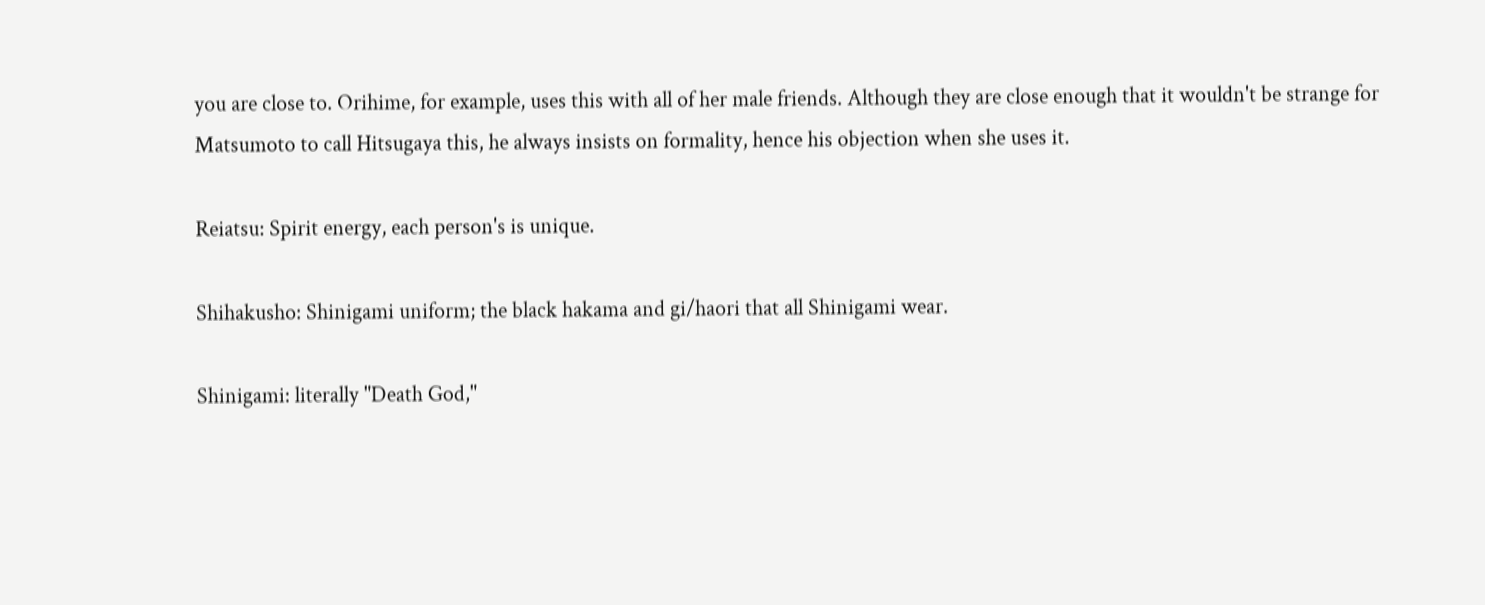you are close to. Orihime, for example, uses this with all of her male friends. Although they are close enough that it wouldn't be strange for Matsumoto to call Hitsugaya this, he always insists on formality, hence his objection when she uses it.

Reiatsu: Spirit energy, each person's is unique.

Shihakusho: Shinigami uniform; the black hakama and gi/haori that all Shinigami wear.

Shinigami: literally "Death God,"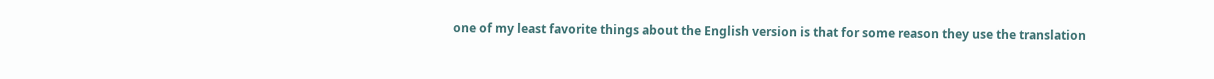one of my least favorite things about the English version is that for some reason they use the translation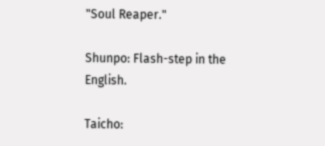"Soul Reaper."

Shunpo: Flash-step in the English.

Taicho: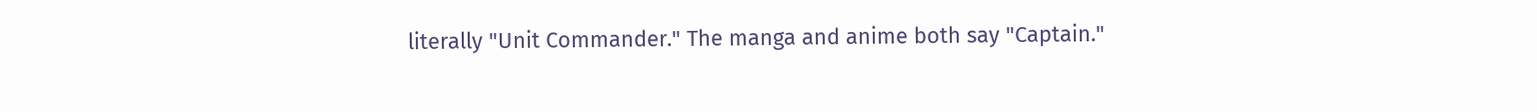literally "Unit Commander." The manga and anime both say "Captain."